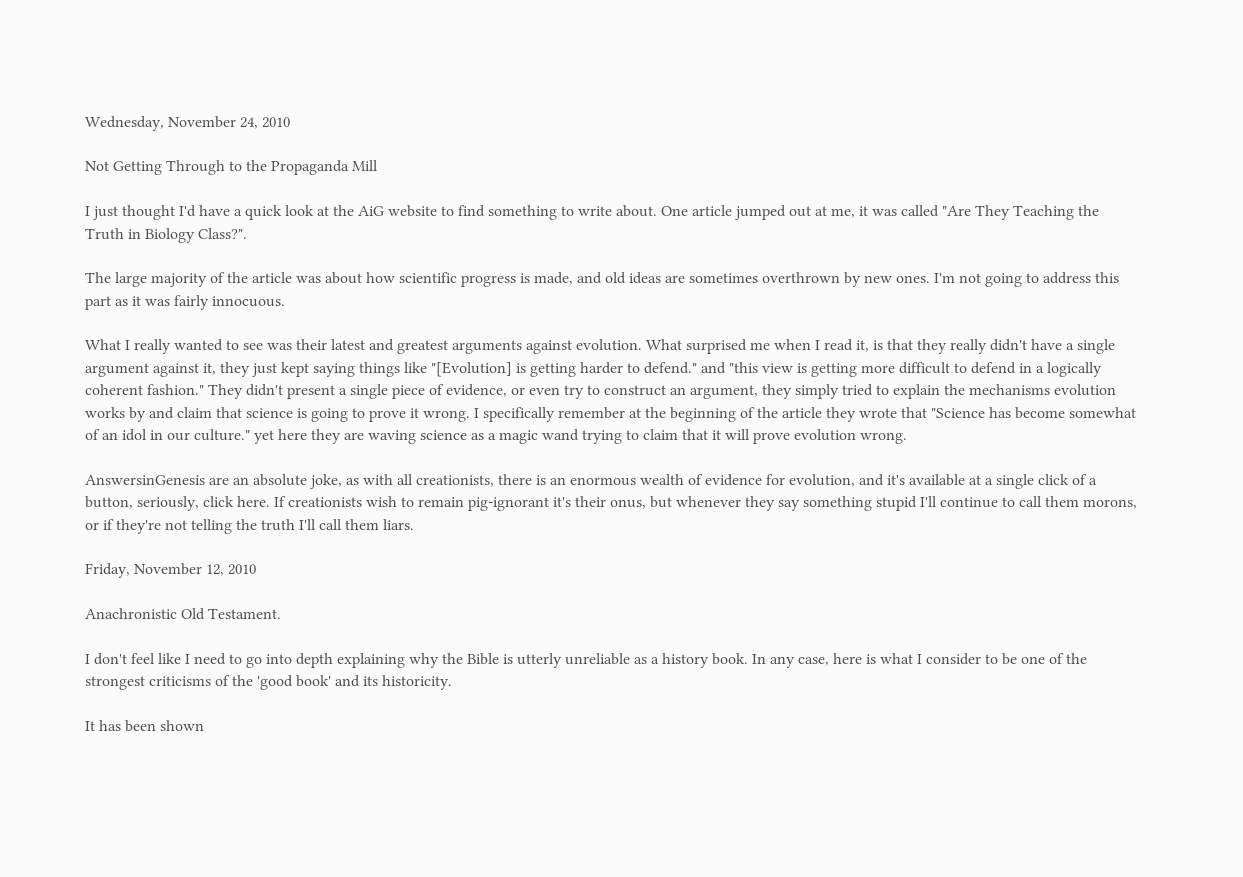Wednesday, November 24, 2010

Not Getting Through to the Propaganda Mill

I just thought I'd have a quick look at the AiG website to find something to write about. One article jumped out at me, it was called "Are They Teaching the Truth in Biology Class?".

The large majority of the article was about how scientific progress is made, and old ideas are sometimes overthrown by new ones. I'm not going to address this part as it was fairly innocuous.

What I really wanted to see was their latest and greatest arguments against evolution. What surprised me when I read it, is that they really didn't have a single argument against it, they just kept saying things like "[Evolution] is getting harder to defend." and "this view is getting more difficult to defend in a logically coherent fashion." They didn't present a single piece of evidence, or even try to construct an argument, they simply tried to explain the mechanisms evolution works by and claim that science is going to prove it wrong. I specifically remember at the beginning of the article they wrote that "Science has become somewhat of an idol in our culture." yet here they are waving science as a magic wand trying to claim that it will prove evolution wrong.

AnswersinGenesis are an absolute joke, as with all creationists, there is an enormous wealth of evidence for evolution, and it's available at a single click of a button, seriously, click here. If creationists wish to remain pig-ignorant it's their onus, but whenever they say something stupid I'll continue to call them morons, or if they're not telling the truth I'll call them liars.

Friday, November 12, 2010

Anachronistic Old Testament.

I don't feel like I need to go into depth explaining why the Bible is utterly unreliable as a history book. In any case, here is what I consider to be one of the strongest criticisms of the 'good book' and its historicity.

It has been shown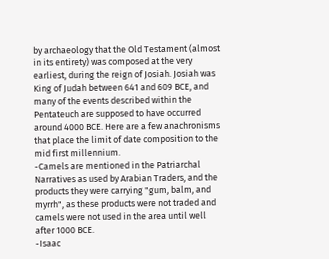by archaeology that the Old Testament (almost in its entirety) was composed at the very earliest, during the reign of Josiah. Josiah was King of Judah between 641 and 609 BCE, and many of the events described within the Pentateuch are supposed to have occurred around 4000 BCE. Here are a few anachronisms that place the limit of date composition to the mid first millennium.
-Camels are mentioned in the Patriarchal Narratives as used by Arabian Traders, and the products they were carrying "gum, balm, and myrrh", as these products were not traded and camels were not used in the area until well after 1000 BCE.
-Isaac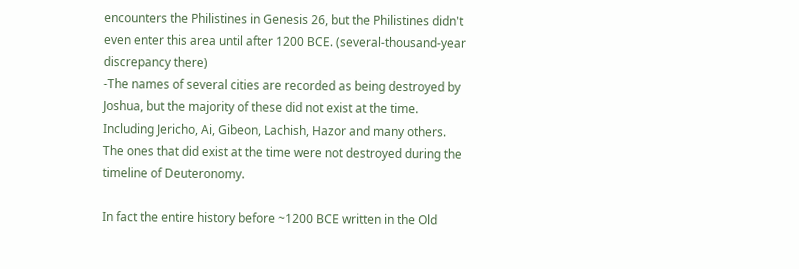encounters the Philistines in Genesis 26, but the Philistines didn't even enter this area until after 1200 BCE. (several-thousand-year discrepancy there)
-The names of several cities are recorded as being destroyed by Joshua, but the majority of these did not exist at the time. Including Jericho, Ai, Gibeon, Lachish, Hazor and many others. The ones that did exist at the time were not destroyed during the timeline of Deuteronomy.

In fact the entire history before ~1200 BCE written in the Old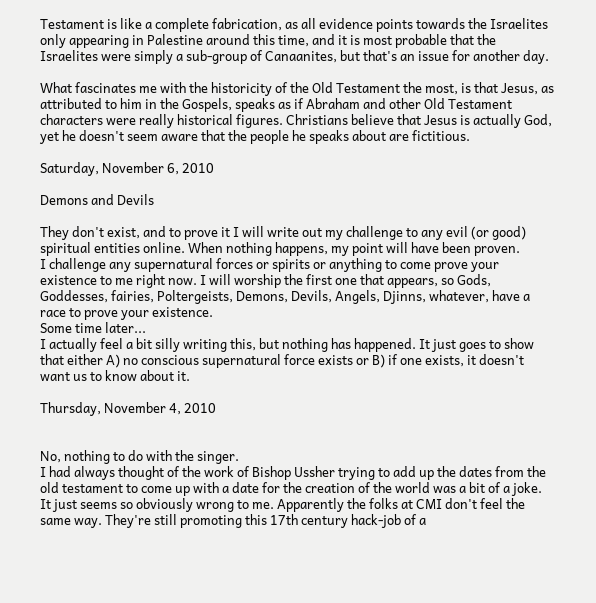Testament is like a complete fabrication, as all evidence points towards the Israelites only appearing in Palestine around this time, and it is most probable that the Israelites were simply a sub-group of Canaanites, but that's an issue for another day.

What fascinates me with the historicity of the Old Testament the most, is that Jesus, as attributed to him in the Gospels, speaks as if Abraham and other Old Testament characters were really historical figures. Christians believe that Jesus is actually God, yet he doesn't seem aware that the people he speaks about are fictitious.

Saturday, November 6, 2010

Demons and Devils

They don't exist, and to prove it I will write out my challenge to any evil (or good) spiritual entities online. When nothing happens, my point will have been proven.
I challenge any supernatural forces or spirits or anything to come prove your existence to me right now. I will worship the first one that appears, so Gods, Goddesses, fairies, Poltergeists, Demons, Devils, Angels, Djinns, whatever, have a race to prove your existence.
Some time later...
I actually feel a bit silly writing this, but nothing has happened. It just goes to show that either A) no conscious supernatural force exists or B) if one exists, it doesn't want us to know about it.

Thursday, November 4, 2010


No, nothing to do with the singer.
I had always thought of the work of Bishop Ussher trying to add up the dates from the old testament to come up with a date for the creation of the world was a bit of a joke. It just seems so obviously wrong to me. Apparently the folks at CMI don't feel the same way. They're still promoting this 17th century hack-job of a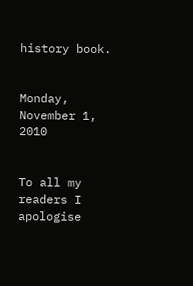history book.


Monday, November 1, 2010


To all my readers I apologise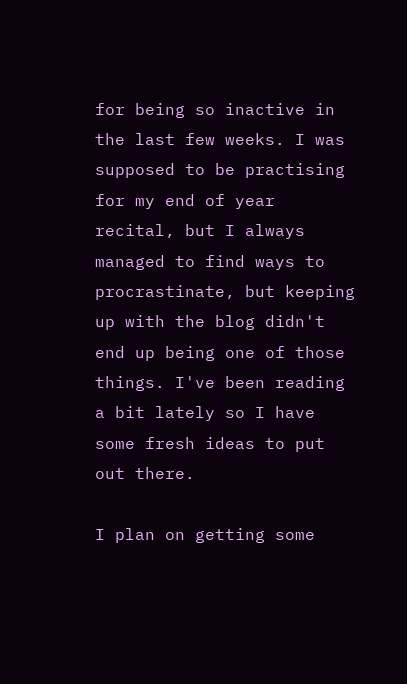for being so inactive in the last few weeks. I was supposed to be practising for my end of year recital, but I always managed to find ways to procrastinate, but keeping up with the blog didn't end up being one of those things. I've been reading a bit lately so I have some fresh ideas to put out there.

I plan on getting some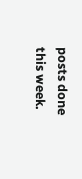posts done this week.